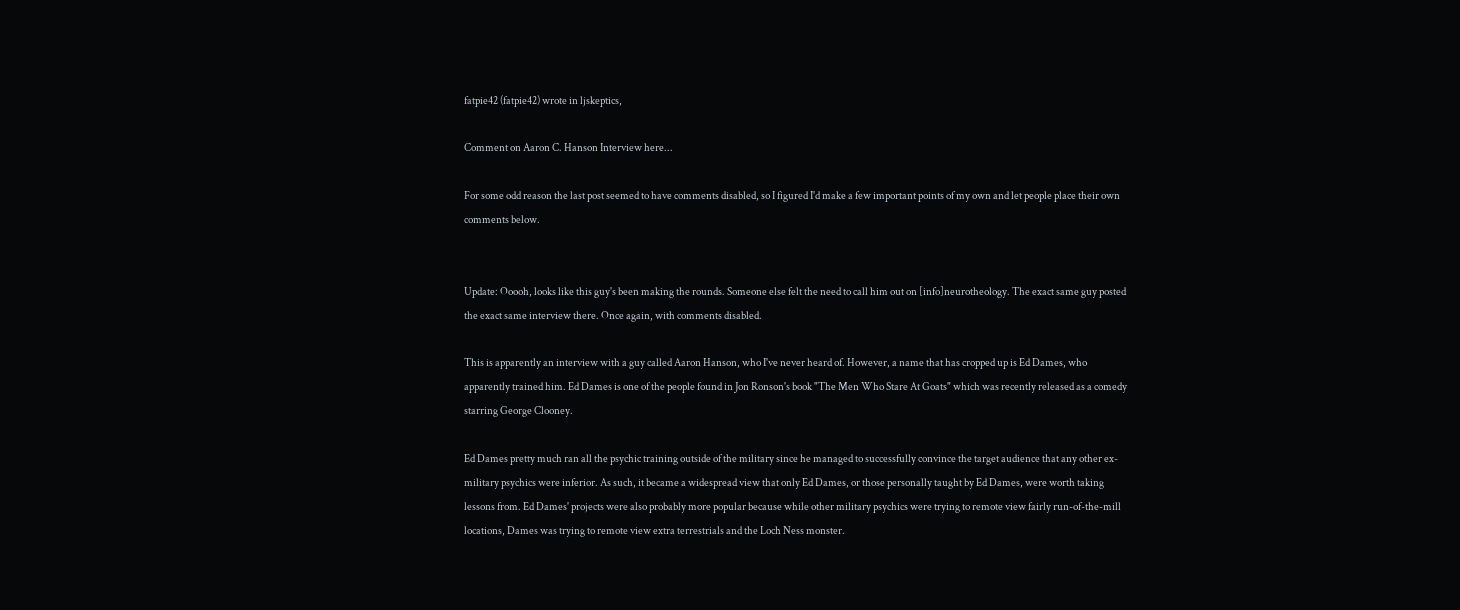fatpie42 (fatpie42) wrote in ljskeptics,

Comment on Aaron C. Hanson Interview here...

For some odd reason the last post seemed to have comments disabled, so I figured I'd make a few important points of my own and let people place their own comments below.


Update: Ooooh, looks like this guy's been making the rounds. Someone else felt the need to call him out on [info]neurotheology. The exact same guy posted the exact same interview there. Once again, with comments disabled.

This is apparently an interview with a guy called Aaron Hanson, who I've never heard of. However, a name that has cropped up is Ed Dames, who apparently trained him. Ed Dames is one of the people found in Jon Ronson's book "The Men Who Stare At Goats" which was recently released as a comedy starring George Clooney.

Ed Dames pretty much ran all the psychic training outside of the military since he managed to successfully convince the target audience that any other ex-military psychics were inferior. As such, it became a widespread view that only Ed Dames, or those personally taught by Ed Dames, were worth taking lessons from. Ed Dames' projects were also probably more popular because while other military psychics were trying to remote view fairly run-of-the-mill locations, Dames was trying to remote view extra terrestrials and the Loch Ness monster.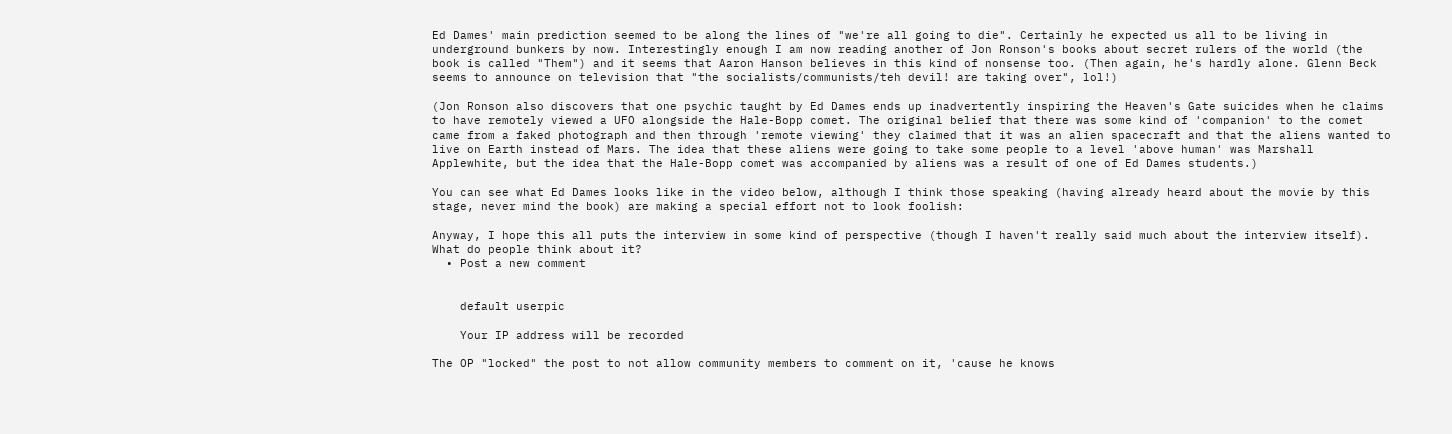Ed Dames' main prediction seemed to be along the lines of "we're all going to die". Certainly he expected us all to be living in underground bunkers by now. Interestingly enough I am now reading another of Jon Ronson's books about secret rulers of the world (the book is called "Them") and it seems that Aaron Hanson believes in this kind of nonsense too. (Then again, he's hardly alone. Glenn Beck seems to announce on television that "the socialists/communists/teh devil! are taking over", lol!)

(Jon Ronson also discovers that one psychic taught by Ed Dames ends up inadvertently inspiring the Heaven's Gate suicides when he claims to have remotely viewed a UFO alongside the Hale-Bopp comet. The original belief that there was some kind of 'companion' to the comet came from a faked photograph and then through 'remote viewing' they claimed that it was an alien spacecraft and that the aliens wanted to live on Earth instead of Mars. The idea that these aliens were going to take some people to a level 'above human' was Marshall Applewhite, but the idea that the Hale-Bopp comet was accompanied by aliens was a result of one of Ed Dames students.)

You can see what Ed Dames looks like in the video below, although I think those speaking (having already heard about the movie by this stage, never mind the book) are making a special effort not to look foolish:

Anyway, I hope this all puts the interview in some kind of perspective (though I haven't really said much about the interview itself). What do people think about it?
  • Post a new comment


    default userpic

    Your IP address will be recorded

The OP "locked" the post to not allow community members to comment on it, 'cause he knows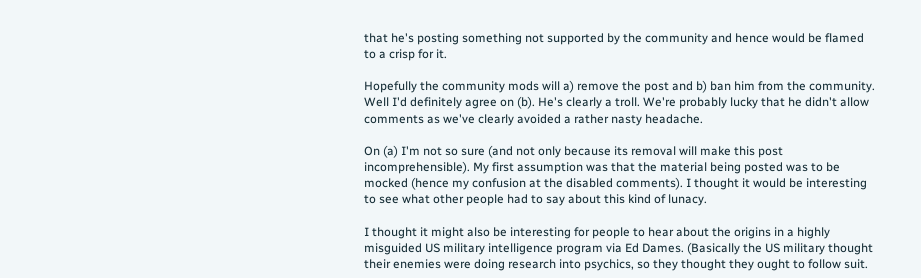that he's posting something not supported by the community and hence would be flamed to a crisp for it.

Hopefully the community mods will a) remove the post and b) ban him from the community.
Well I'd definitely agree on (b). He's clearly a troll. We're probably lucky that he didn't allow comments as we've clearly avoided a rather nasty headache.

On (a) I'm not so sure (and not only because its removal will make this post incomprehensible). My first assumption was that the material being posted was to be mocked (hence my confusion at the disabled comments). I thought it would be interesting to see what other people had to say about this kind of lunacy.

I thought it might also be interesting for people to hear about the origins in a highly misguided US military intelligence program via Ed Dames. (Basically the US military thought their enemies were doing research into psychics, so they thought they ought to follow suit.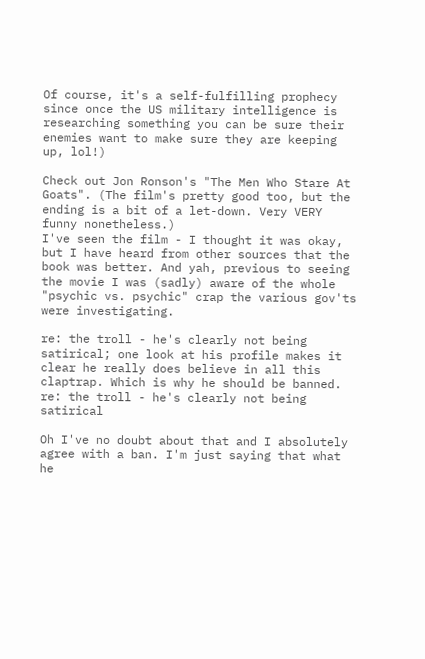Of course, it's a self-fulfilling prophecy since once the US military intelligence is researching something you can be sure their enemies want to make sure they are keeping up, lol!)

Check out Jon Ronson's "The Men Who Stare At Goats". (The film's pretty good too, but the ending is a bit of a let-down. Very VERY funny nonetheless.)
I've seen the film - I thought it was okay, but I have heard from other sources that the book was better. And yah, previous to seeing the movie I was (sadly) aware of the whole "psychic vs. psychic" crap the various gov'ts were investigating.

re: the troll - he's clearly not being satirical; one look at his profile makes it clear he really does believe in all this claptrap. Which is why he should be banned.
re: the troll - he's clearly not being satirical

Oh I've no doubt about that and I absolutely agree with a ban. I'm just saying that what he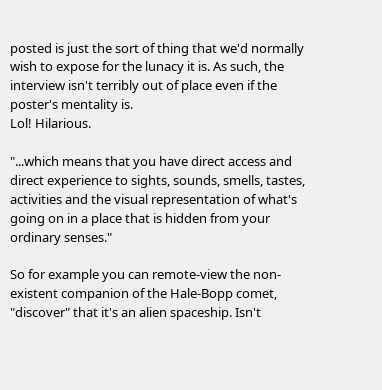posted is just the sort of thing that we'd normally wish to expose for the lunacy it is. As such, the interview isn't terribly out of place even if the poster's mentality is.
Lol! Hilarious.

"...which means that you have direct access and direct experience to sights, sounds, smells, tastes, activities and the visual representation of what's going on in a place that is hidden from your ordinary senses."

So for example you can remote-view the non-existent companion of the Hale-Bopp comet, "discover" that it's an alien spaceship. Isn't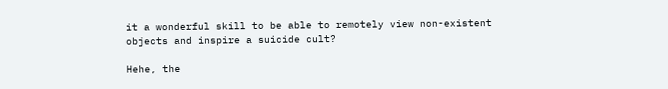it a wonderful skill to be able to remotely view non-existent objects and inspire a suicide cult?

Hehe, the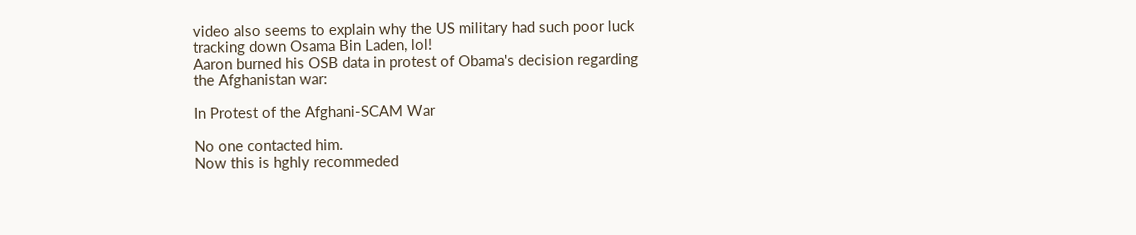video also seems to explain why the US military had such poor luck tracking down Osama Bin Laden, lol!
Aaron burned his OSB data in protest of Obama's decision regarding the Afghanistan war:

In Protest of the Afghani-SCAM War

No one contacted him.
Now this is hghly recommeded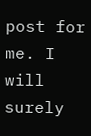post for me. I will surely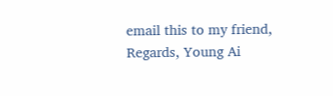email this to my friend, Regards, Young Ai